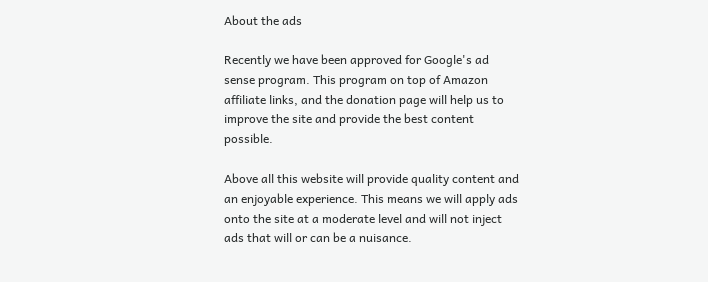About the ads

Recently we have been approved for Google's ad sense program. This program on top of Amazon affiliate links, and the donation page will help us to improve the site and provide the best content possible.

Above all this website will provide quality content and an enjoyable experience. This means we will apply ads onto the site at a moderate level and will not inject ads that will or can be a nuisance.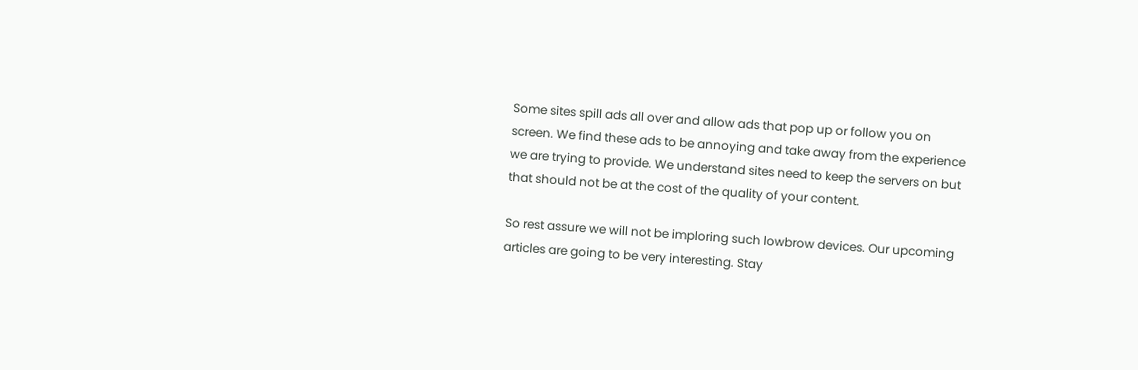Some sites spill ads all over and allow ads that pop up or follow you on screen. We find these ads to be annoying and take away from the experience we are trying to provide. We understand sites need to keep the servers on but that should not be at the cost of the quality of your content.

So rest assure we will not be imploring such lowbrow devices. Our upcoming articles are going to be very interesting. Stay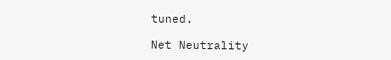tuned.

Net Neutrality